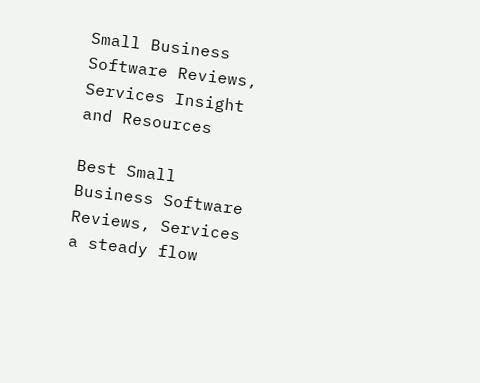Small Business Software Reviews, Services Insight and Resources

Best Small Business Software Reviews, Services a steady flow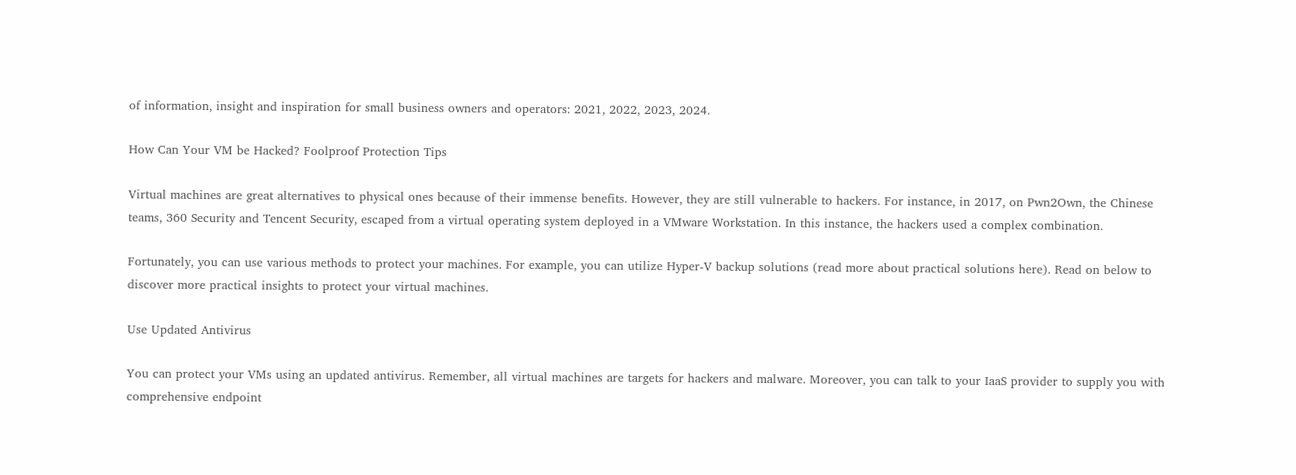of information, insight and inspiration for small business owners and operators: 2021, 2022, 2023, 2024.

How Can Your VM be Hacked? Foolproof Protection Tips

Virtual machines are great alternatives to physical ones because of their immense benefits. However, they are still vulnerable to hackers. For instance, in 2017, on Pwn2Own, the Chinese teams, 360 Security and Tencent Security, escaped from a virtual operating system deployed in a VMware Workstation. In this instance, the hackers used a complex combination.

Fortunately, you can use various methods to protect your machines. For example, you can utilize Hyper-V backup solutions (read more about practical solutions here). Read on below to discover more practical insights to protect your virtual machines.

Use Updated Antivirus

You can protect your VMs using an updated antivirus. Remember, all virtual machines are targets for hackers and malware. Moreover, you can talk to your IaaS provider to supply you with comprehensive endpoint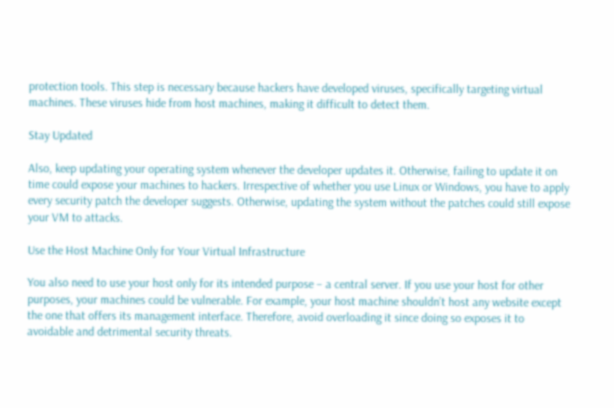protection tools. This step is necessary because hackers have developed viruses, specifically targeting virtual machines. These viruses hide from host machines, making it difficult to detect them.

Stay Updated

Also, keep updating your operating system whenever the developer updates it. Otherwise, failing to update it on time could expose your machines to hackers. Irrespective of whether you use Linux or Windows, you have to apply every security patch the developer suggests. Otherwise, updating the system without the patches could still expose your VM to attacks.

Use the Host Machine Only for Your Virtual Infrastructure

You also need to use your host only for its intended purpose – a central server. If you use your host for other purposes, your machines could be vulnerable. For example, your host machine shouldn’t host any website except the one that offers its management interface. Therefore, avoid overloading it since doing so exposes it to avoidable and detrimental security threats.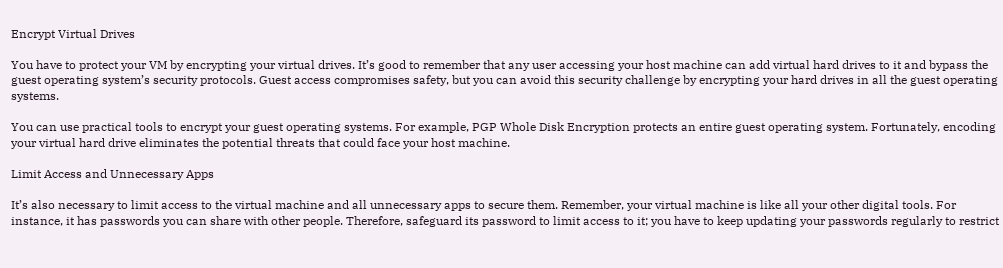Encrypt Virtual Drives

You have to protect your VM by encrypting your virtual drives. It’s good to remember that any user accessing your host machine can add virtual hard drives to it and bypass the guest operating system’s security protocols. Guest access compromises safety, but you can avoid this security challenge by encrypting your hard drives in all the guest operating systems.

You can use practical tools to encrypt your guest operating systems. For example, PGP Whole Disk Encryption protects an entire guest operating system. Fortunately, encoding your virtual hard drive eliminates the potential threats that could face your host machine.

Limit Access and Unnecessary Apps

It’s also necessary to limit access to the virtual machine and all unnecessary apps to secure them. Remember, your virtual machine is like all your other digital tools. For instance, it has passwords you can share with other people. Therefore, safeguard its password to limit access to it; you have to keep updating your passwords regularly to restrict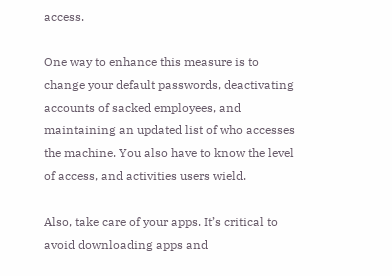access.

One way to enhance this measure is to change your default passwords, deactivating accounts of sacked employees, and maintaining an updated list of who accesses the machine. You also have to know the level of access, and activities users wield.

Also, take care of your apps. It’s critical to avoid downloading apps and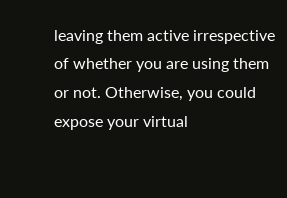leaving them active irrespective of whether you are using them or not. Otherwise, you could expose your virtual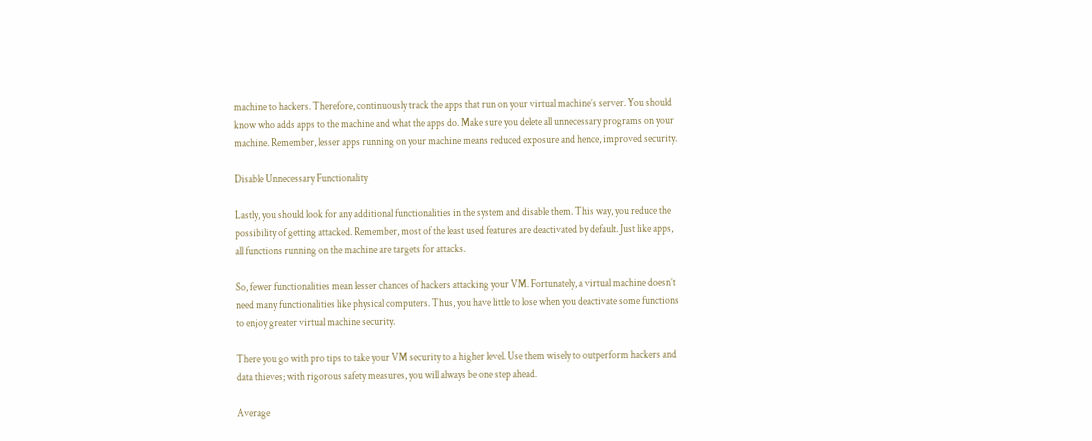machine to hackers. Therefore, continuously track the apps that run on your virtual machine’s server. You should know who adds apps to the machine and what the apps do. Make sure you delete all unnecessary programs on your machine. Remember, lesser apps running on your machine means reduced exposure and hence, improved security.

Disable Unnecessary Functionality

Lastly, you should look for any additional functionalities in the system and disable them. This way, you reduce the possibility of getting attacked. Remember, most of the least used features are deactivated by default. Just like apps, all functions running on the machine are targets for attacks.

So, fewer functionalities mean lesser chances of hackers attacking your VM. Fortunately, a virtual machine doesn’t need many functionalities like physical computers. Thus, you have little to lose when you deactivate some functions to enjoy greater virtual machine security.

There you go with pro tips to take your VM security to a higher level. Use them wisely to outperform hackers and data thieves; with rigorous safety measures, you will always be one step ahead.

Average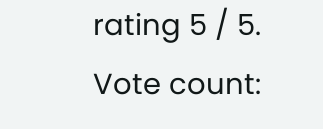rating 5 / 5. Vote count: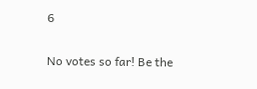6

No votes so far! Be the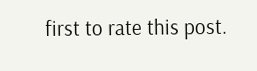first to rate this post.